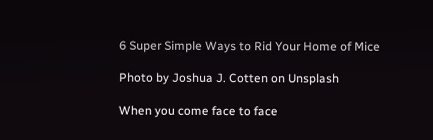6 Super Simple Ways to Rid Your Home of Mice

Photo by Joshua J. Cotten on Unsplash

When you come face to face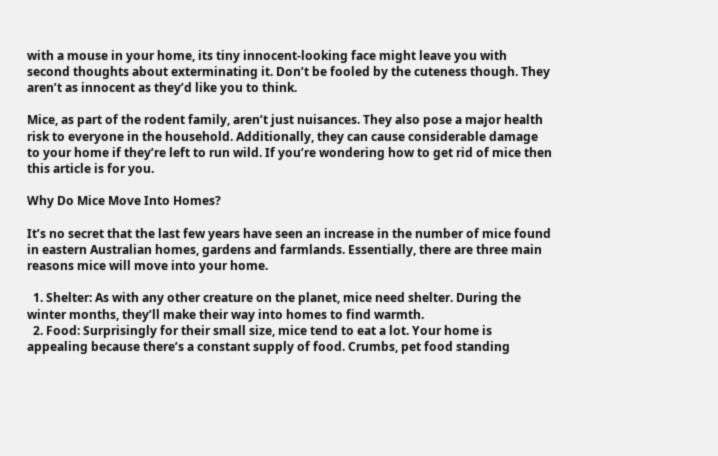with a mouse in your home, its tiny innocent-looking face might leave you with second thoughts about exterminating it. Don’t be fooled by the cuteness though. They aren’t as innocent as they’d like you to think.

Mice, as part of the rodent family, aren’t just nuisances. They also pose a major health risk to everyone in the household. Additionally, they can cause considerable damage to your home if they’re left to run wild. If you’re wondering how to get rid of mice then this article is for you.

Why Do Mice Move Into Homes?

It’s no secret that the last few years have seen an increase in the number of mice found in eastern Australian homes, gardens and farmlands. Essentially, there are three main reasons mice will move into your home.

  1. Shelter: As with any other creature on the planet, mice need shelter. During the winter months, they’ll make their way into homes to find warmth.
  2. Food: Surprisingly for their small size, mice tend to eat a lot. Your home is appealing because there’s a constant supply of food. Crumbs, pet food standing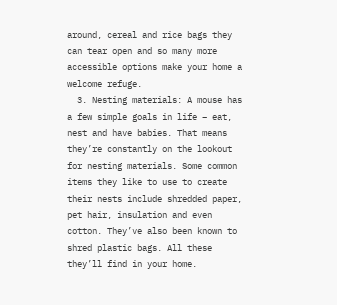around, cereal and rice bags they can tear open and so many more accessible options make your home a welcome refuge.
  3. Nesting materials: A mouse has a few simple goals in life – eat, nest and have babies. That means they’re constantly on the lookout for nesting materials. Some common items they like to use to create their nests include shredded paper, pet hair, insulation and even cotton. They’ve also been known to shred plastic bags. All these they’ll find in your home.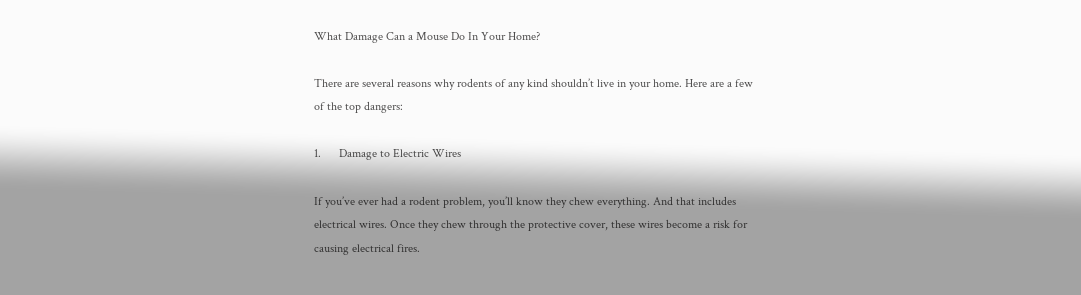What Damage Can a Mouse Do In Your Home?

There are several reasons why rodents of any kind shouldn’t live in your home. Here are a few of the top dangers:

1.      Damage to Electric Wires

If you’ve ever had a rodent problem, you’ll know they chew everything. And that includes electrical wires. Once they chew through the protective cover, these wires become a risk for causing electrical fires.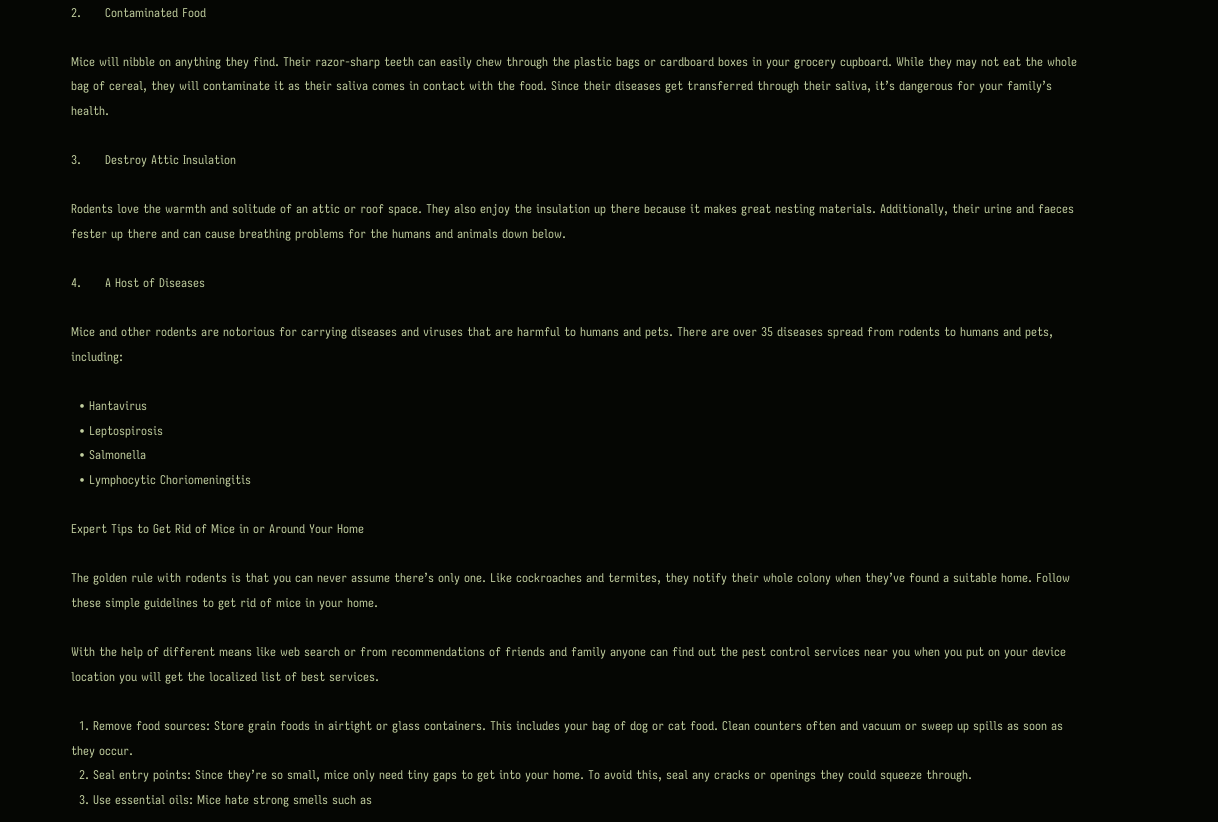2.      Contaminated Food

Mice will nibble on anything they find. Their razor-sharp teeth can easily chew through the plastic bags or cardboard boxes in your grocery cupboard. While they may not eat the whole bag of cereal, they will contaminate it as their saliva comes in contact with the food. Since their diseases get transferred through their saliva, it’s dangerous for your family’s health.

3.      Destroy Attic Insulation

Rodents love the warmth and solitude of an attic or roof space. They also enjoy the insulation up there because it makes great nesting materials. Additionally, their urine and faeces fester up there and can cause breathing problems for the humans and animals down below.

4.      A Host of Diseases

Mice and other rodents are notorious for carrying diseases and viruses that are harmful to humans and pets. There are over 35 diseases spread from rodents to humans and pets, including:

  • Hantavirus
  • Leptospirosis
  • Salmonella
  • Lymphocytic Choriomeningitis

Expert Tips to Get Rid of Mice in or Around Your Home

The golden rule with rodents is that you can never assume there’s only one. Like cockroaches and termites, they notify their whole colony when they’ve found a suitable home. Follow these simple guidelines to get rid of mice in your home.

With the help of different means like web search or from recommendations of friends and family anyone can find out the pest control services near you when you put on your device location you will get the localized list of best services.

  1. Remove food sources: Store grain foods in airtight or glass containers. This includes your bag of dog or cat food. Clean counters often and vacuum or sweep up spills as soon as they occur.
  2. Seal entry points: Since they’re so small, mice only need tiny gaps to get into your home. To avoid this, seal any cracks or openings they could squeeze through.
  3. Use essential oils: Mice hate strong smells such as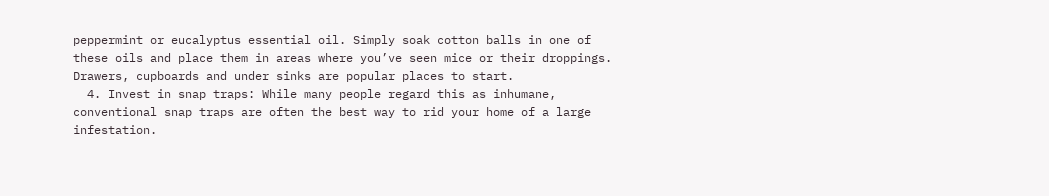peppermint or eucalyptus essential oil. Simply soak cotton balls in one of these oils and place them in areas where you’ve seen mice or their droppings. Drawers, cupboards and under sinks are popular places to start.
  4. Invest in snap traps: While many people regard this as inhumane, conventional snap traps are often the best way to rid your home of a large infestation.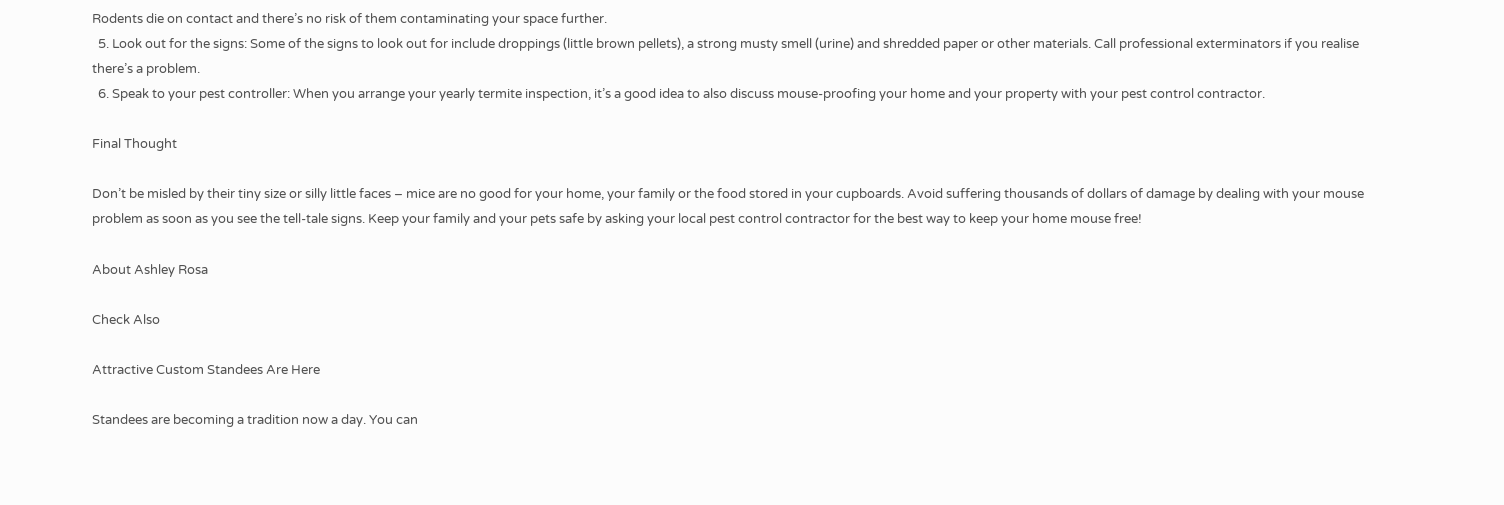Rodents die on contact and there’s no risk of them contaminating your space further.
  5. Look out for the signs: Some of the signs to look out for include droppings (little brown pellets), a strong musty smell (urine) and shredded paper or other materials. Call professional exterminators if you realise there’s a problem.
  6. Speak to your pest controller: When you arrange your yearly termite inspection, it’s a good idea to also discuss mouse-proofing your home and your property with your pest control contractor.

Final Thought

Don’t be misled by their tiny size or silly little faces – mice are no good for your home, your family or the food stored in your cupboards. Avoid suffering thousands of dollars of damage by dealing with your mouse problem as soon as you see the tell-tale signs. Keep your family and your pets safe by asking your local pest control contractor for the best way to keep your home mouse free!

About Ashley Rosa

Check Also

Attractive Custom Standees Are Here

Standees are becoming a tradition now a day. You can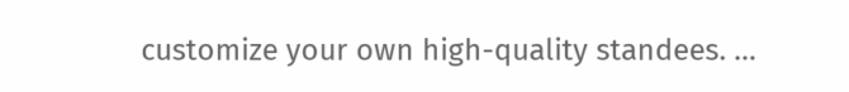customize your own high-quality standees. …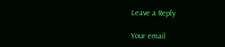Leave a Reply

Your email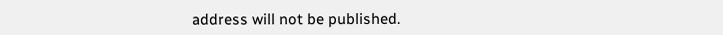address will not be published.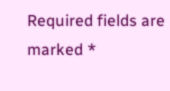Required fields are marked *